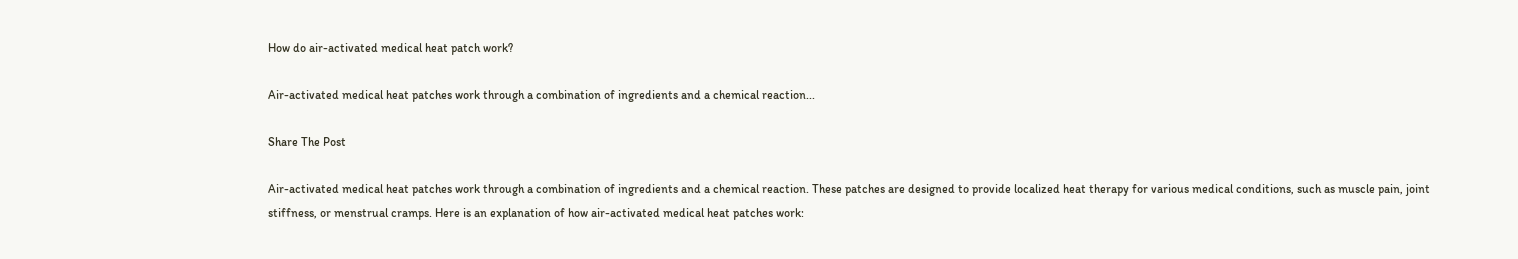How do air-activated medical heat patch work?

Air-activated medical heat patches work through a combination of ingredients and a chemical reaction...

Share The Post

Air-activated medical heat patches work through a combination of ingredients and a chemical reaction. These patches are designed to provide localized heat therapy for various medical conditions, such as muscle pain, joint stiffness, or menstrual cramps. Here is an explanation of how air-activated medical heat patches work: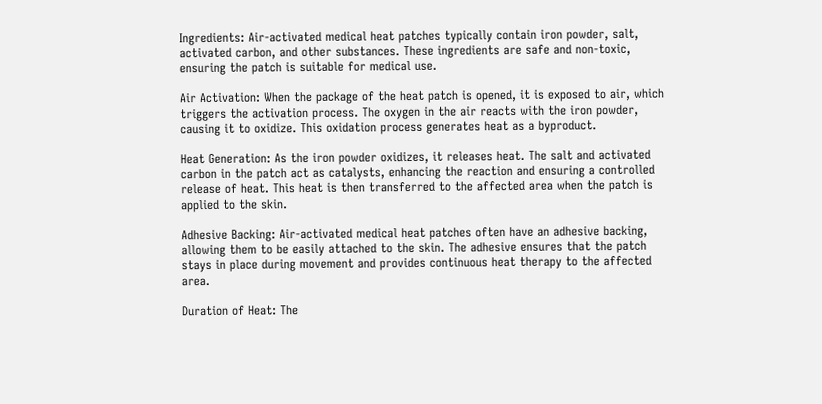Ingredients: Air-activated medical heat patches typically contain iron powder, salt, activated carbon, and other substances. These ingredients are safe and non-toxic, ensuring the patch is suitable for medical use.

Air Activation: When the package of the heat patch is opened, it is exposed to air, which triggers the activation process. The oxygen in the air reacts with the iron powder, causing it to oxidize. This oxidation process generates heat as a byproduct.

Heat Generation: As the iron powder oxidizes, it releases heat. The salt and activated carbon in the patch act as catalysts, enhancing the reaction and ensuring a controlled release of heat. This heat is then transferred to the affected area when the patch is applied to the skin.

Adhesive Backing: Air-activated medical heat patches often have an adhesive backing, allowing them to be easily attached to the skin. The adhesive ensures that the patch stays in place during movement and provides continuous heat therapy to the affected area.

Duration of Heat: The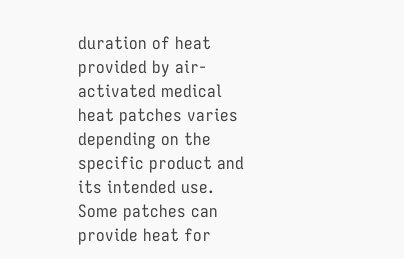duration of heat provided by air-activated medical heat patches varies depending on the specific product and its intended use. Some patches can provide heat for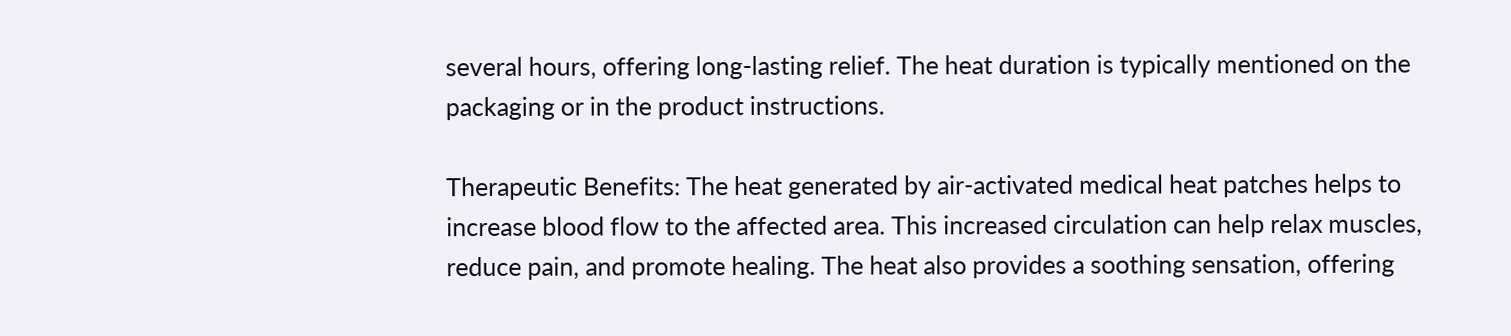several hours, offering long-lasting relief. The heat duration is typically mentioned on the packaging or in the product instructions.

Therapeutic Benefits: The heat generated by air-activated medical heat patches helps to increase blood flow to the affected area. This increased circulation can help relax muscles, reduce pain, and promote healing. The heat also provides a soothing sensation, offering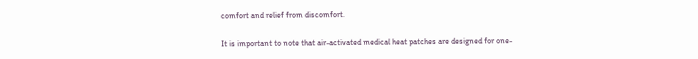comfort and relief from discomfort.

It is important to note that air-activated medical heat patches are designed for one-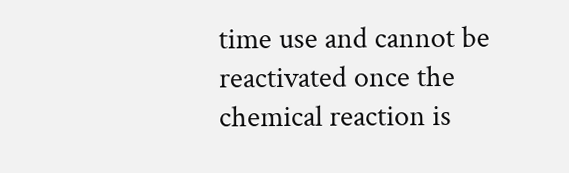time use and cannot be reactivated once the chemical reaction is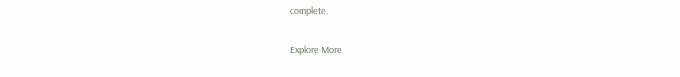complete.

Explore More